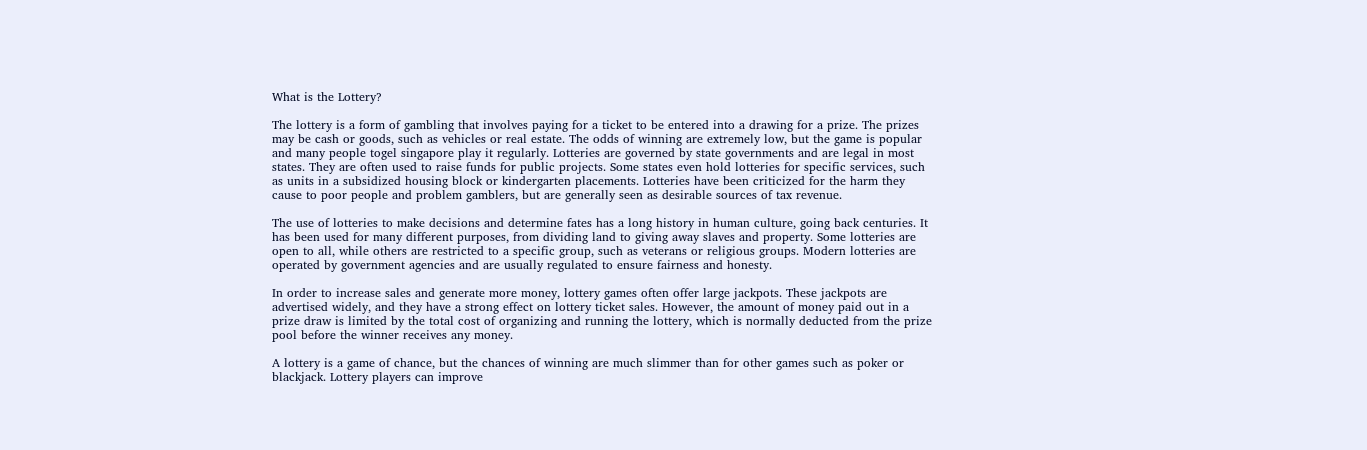What is the Lottery?

The lottery is a form of gambling that involves paying for a ticket to be entered into a drawing for a prize. The prizes may be cash or goods, such as vehicles or real estate. The odds of winning are extremely low, but the game is popular and many people togel singapore play it regularly. Lotteries are governed by state governments and are legal in most states. They are often used to raise funds for public projects. Some states even hold lotteries for specific services, such as units in a subsidized housing block or kindergarten placements. Lotteries have been criticized for the harm they cause to poor people and problem gamblers, but are generally seen as desirable sources of tax revenue.

The use of lotteries to make decisions and determine fates has a long history in human culture, going back centuries. It has been used for many different purposes, from dividing land to giving away slaves and property. Some lotteries are open to all, while others are restricted to a specific group, such as veterans or religious groups. Modern lotteries are operated by government agencies and are usually regulated to ensure fairness and honesty.

In order to increase sales and generate more money, lottery games often offer large jackpots. These jackpots are advertised widely, and they have a strong effect on lottery ticket sales. However, the amount of money paid out in a prize draw is limited by the total cost of organizing and running the lottery, which is normally deducted from the prize pool before the winner receives any money.

A lottery is a game of chance, but the chances of winning are much slimmer than for other games such as poker or blackjack. Lottery players can improve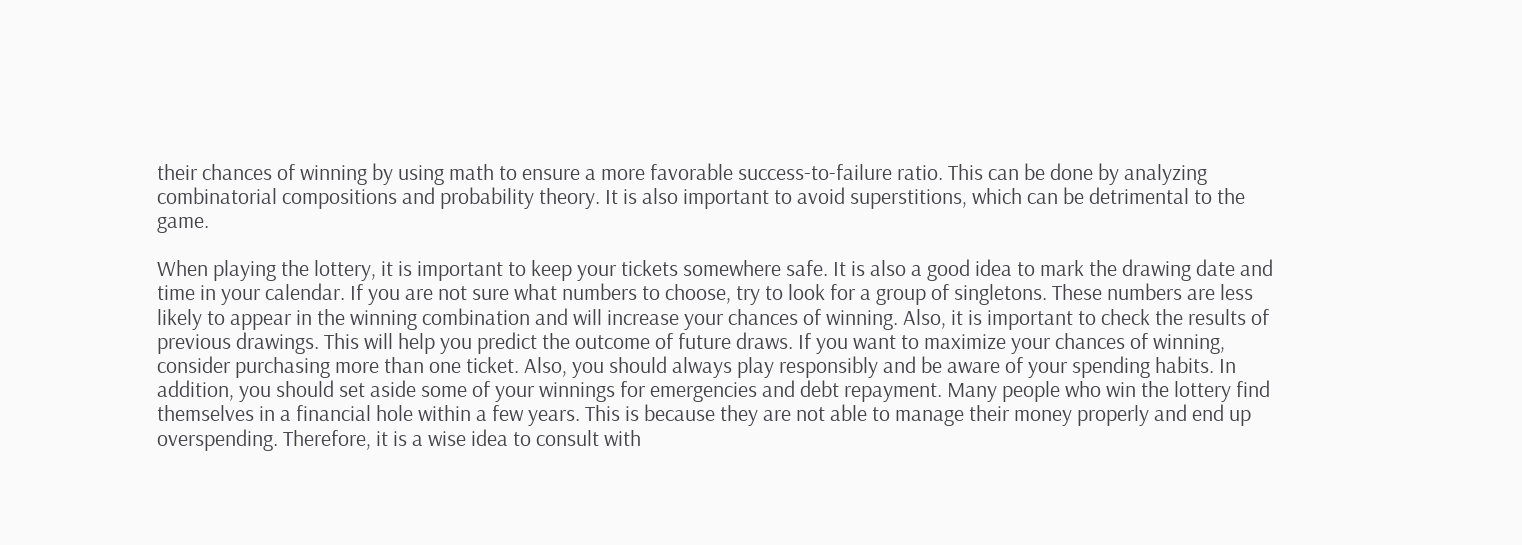their chances of winning by using math to ensure a more favorable success-to-failure ratio. This can be done by analyzing combinatorial compositions and probability theory. It is also important to avoid superstitions, which can be detrimental to the game.

When playing the lottery, it is important to keep your tickets somewhere safe. It is also a good idea to mark the drawing date and time in your calendar. If you are not sure what numbers to choose, try to look for a group of singletons. These numbers are less likely to appear in the winning combination and will increase your chances of winning. Also, it is important to check the results of previous drawings. This will help you predict the outcome of future draws. If you want to maximize your chances of winning, consider purchasing more than one ticket. Also, you should always play responsibly and be aware of your spending habits. In addition, you should set aside some of your winnings for emergencies and debt repayment. Many people who win the lottery find themselves in a financial hole within a few years. This is because they are not able to manage their money properly and end up overspending. Therefore, it is a wise idea to consult with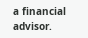a financial advisor.